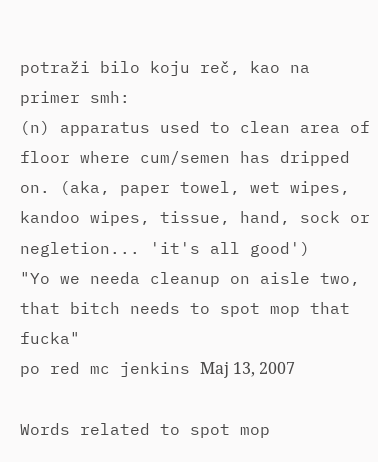potraži bilo koju reč, kao na primer smh:
(n) apparatus used to clean area of floor where cum/semen has dripped on. (aka, paper towel, wet wipes, kandoo wipes, tissue, hand, sock or negletion... 'it's all good')
"Yo we needa cleanup on aisle two, that bitch needs to spot mop that fucka"
po red mc jenkins Мај 13, 2007

Words related to spot mop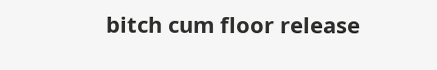bitch cum floor release